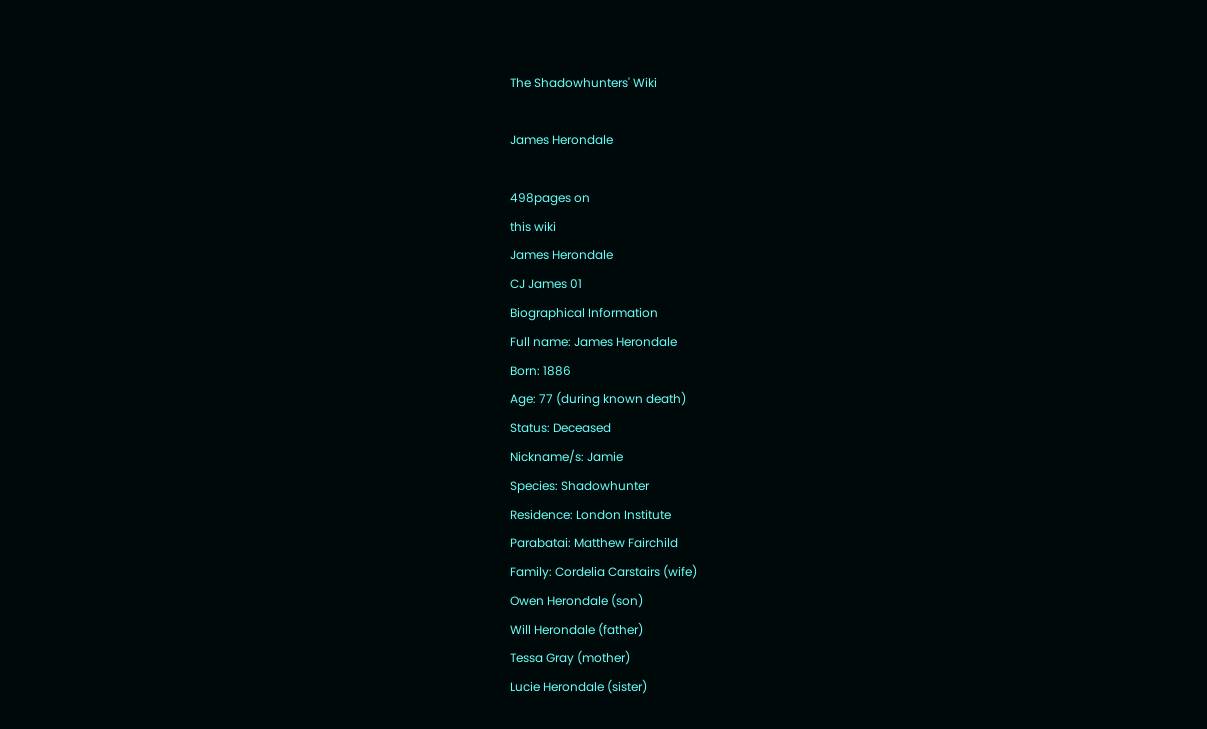The Shadowhunters' Wiki

James Herondale

498pages on
this wiki
James Herondale
CJ James 01
Biographical Information
Full name: James Herondale
Born: 1886
Age: 77 (during known death)
Status: Deceased
Nickname/s: Jamie
Species: Shadowhunter
Residence: London Institute
Parabatai: Matthew Fairchild
Family: Cordelia Carstairs (wife)
Owen Herondale (son)
Will Herondale (father)
Tessa Gray (mother)
Lucie Herondale (sister)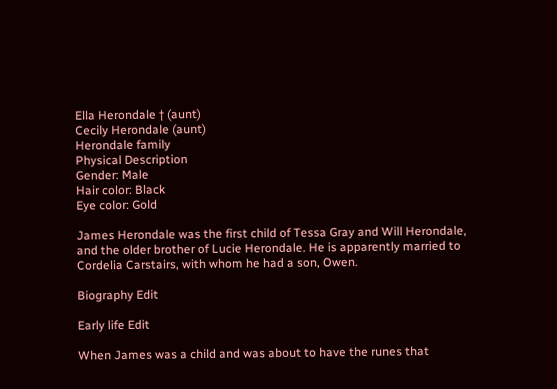Ella Herondale † (aunt)
Cecily Herondale (aunt)
Herondale family
Physical Description
Gender: Male
Hair color: Black
Eye color: Gold

James Herondale was the first child of Tessa Gray and Will Herondale, and the older brother of Lucie Herondale. He is apparently married to Cordelia Carstairs, with whom he had a son, Owen.

Biography Edit

Early life Edit

When James was a child and was about to have the runes that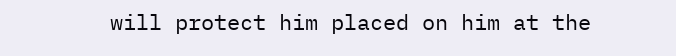will protect him placed on him at the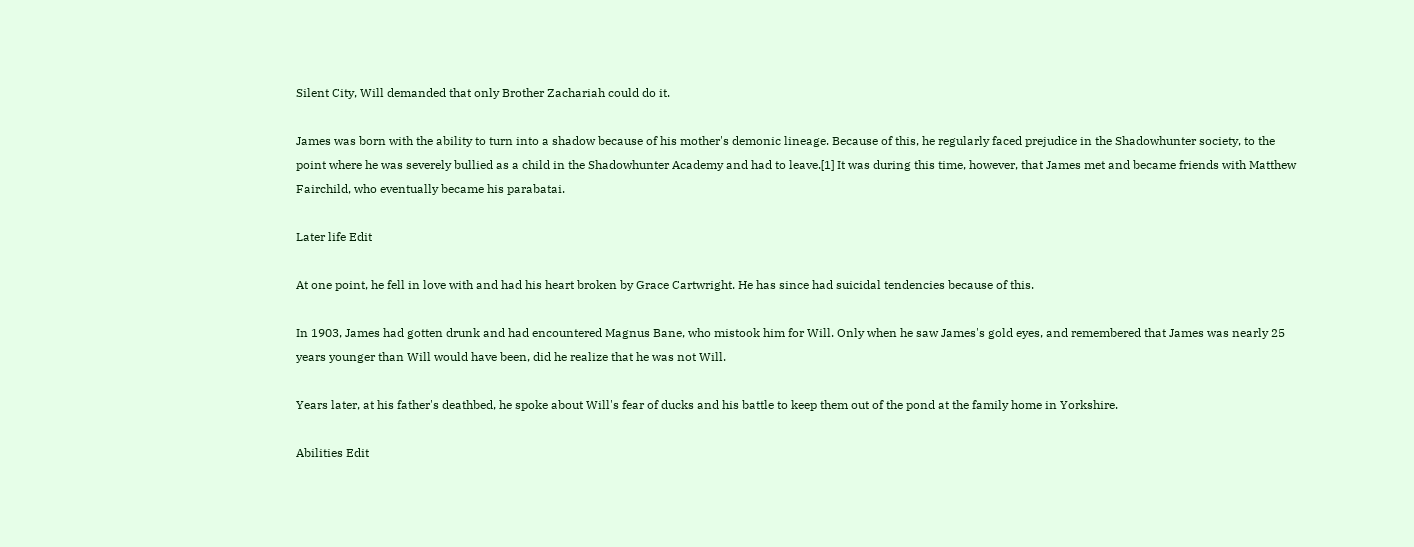Silent City, Will demanded that only Brother Zachariah could do it.

James was born with the ability to turn into a shadow because of his mother's demonic lineage. Because of this, he regularly faced prejudice in the Shadowhunter society, to the point where he was severely bullied as a child in the Shadowhunter Academy and had to leave.[1] It was during this time, however, that James met and became friends with Matthew Fairchild, who eventually became his parabatai.

Later life Edit

At one point, he fell in love with and had his heart broken by Grace Cartwright. He has since had suicidal tendencies because of this.

In 1903, James had gotten drunk and had encountered Magnus Bane, who mistook him for Will. Only when he saw James's gold eyes, and remembered that James was nearly 25 years younger than Will would have been, did he realize that he was not Will.

Years later, at his father's deathbed, he spoke about Will's fear of ducks and his battle to keep them out of the pond at the family home in Yorkshire.

Abilities Edit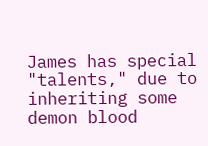James has special "talents," due to inheriting some demon blood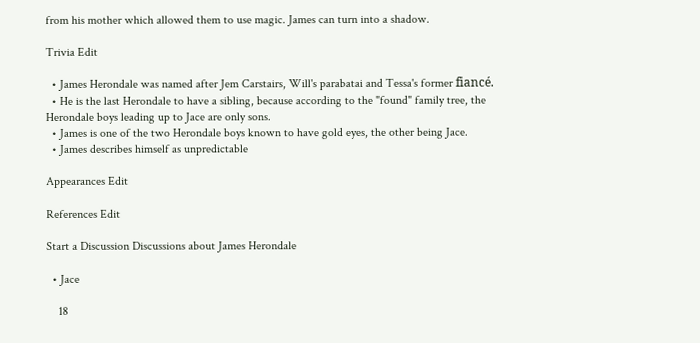from his mother which allowed them to use magic. James can turn into a shadow.

Trivia Edit

  • James Herondale was named after Jem Carstairs, Will's parabatai and Tessa's former fiancé.
  • He is the last Herondale to have a sibling, because according to the "found" family tree, the Herondale boys leading up to Jace are only sons.
  • James is one of the two Herondale boys known to have gold eyes, the other being Jace.
  • James describes himself as unpredictable

Appearances Edit

References Edit

Start a Discussion Discussions about James Herondale

  • Jace

    18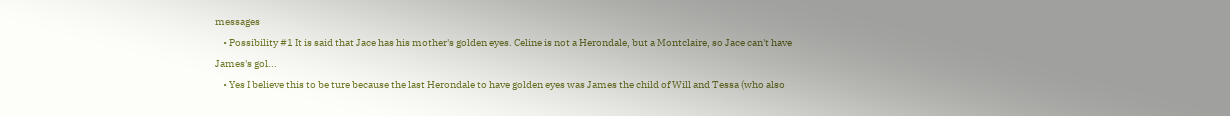messages
    • Possibility #1 It is said that Jace has his mother's golden eyes. Celine is not a Herondale, but a Montclaire, so Jace can't have James's gol...
    • Yes I believe this to be ture because the last Herondale to have golden eyes was James the child of Will and Tessa (who also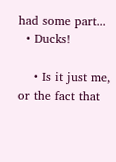had some part...
  • Ducks!

    • Is it just me, or the fact that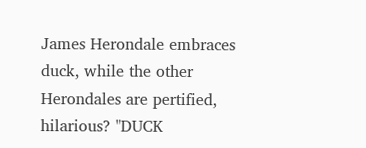James Herondale embraces duck, while the other Herondales are pertified, hilarious? "DUCK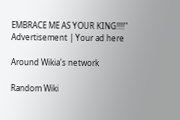EMBRACE ME AS YOUR KING!!!!"
Advertisement | Your ad here

Around Wikia's network

Random Wiki